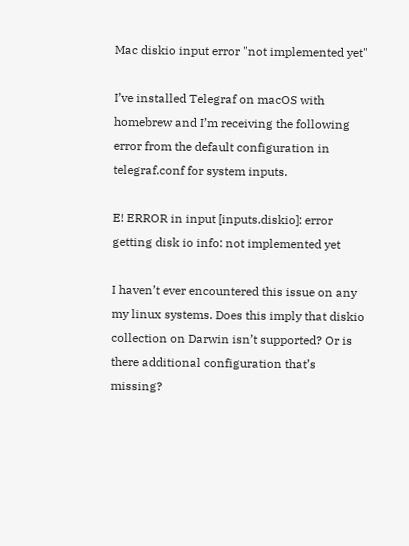Mac diskio input error "not implemented yet"

I’ve installed Telegraf on macOS with homebrew and I’m receiving the following error from the default configuration in telegraf.conf for system inputs.

E! ERROR in input [inputs.diskio]: error getting disk io info: not implemented yet

I haven’t ever encountered this issue on any my linux systems. Does this imply that diskio collection on Darwin isn’t supported? Or is there additional configuration that’s missing?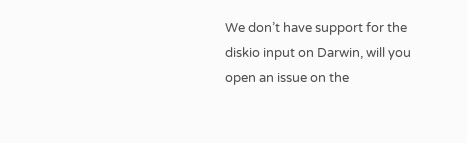We don’t have support for the diskio input on Darwin, will you open an issue on the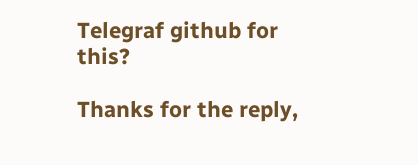Telegraf github for this?

Thanks for the reply,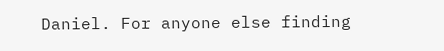Daniel. For anyone else finding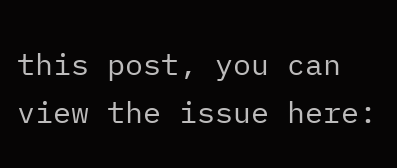this post, you can view the issue here: